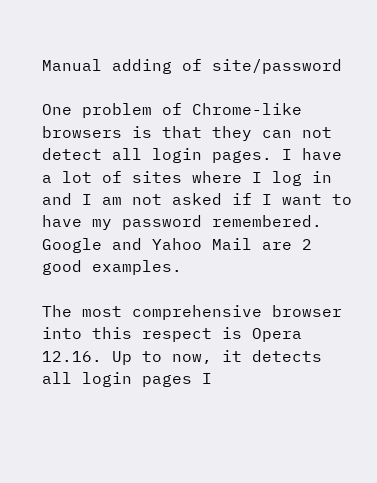Manual adding of site/password

One problem of Chrome-like browsers is that they can not detect all login pages. I have a lot of sites where I log in and I am not asked if I want to have my password remembered. Google and Yahoo Mail are 2 good examples.

The most comprehensive browser into this respect is Opera 12.16. Up to now, it detects all login pages I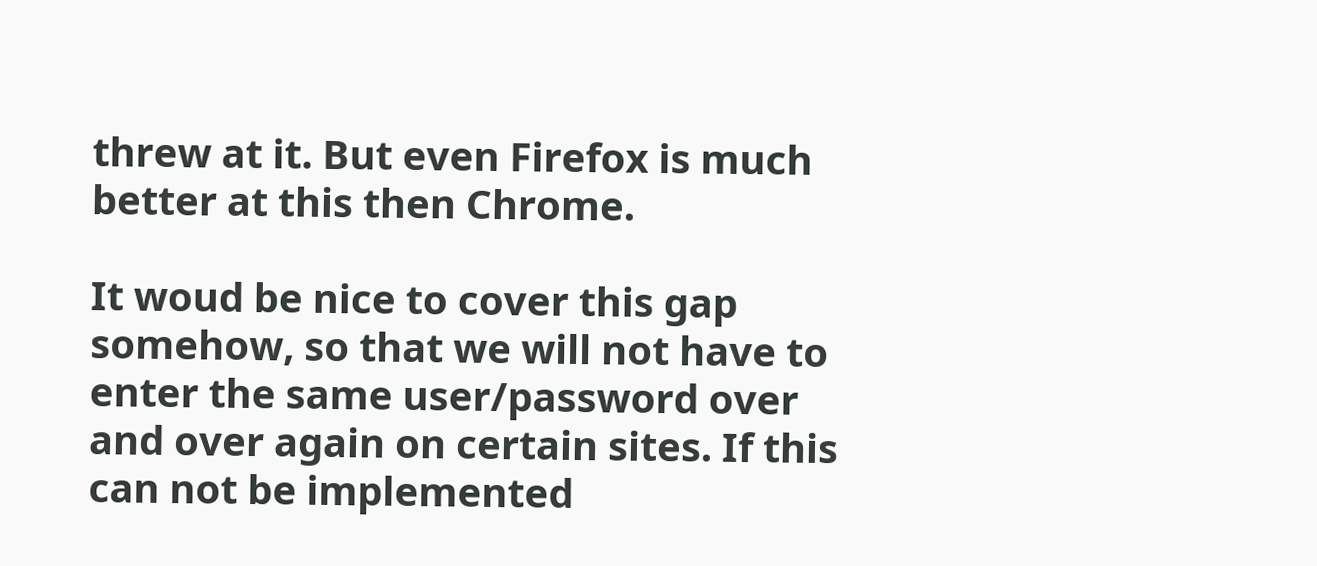threw at it. But even Firefox is much better at this then Chrome.

It woud be nice to cover this gap somehow, so that we will not have to enter the same user/password over and over again on certain sites. If this can not be implemented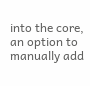into the core, an option to manually add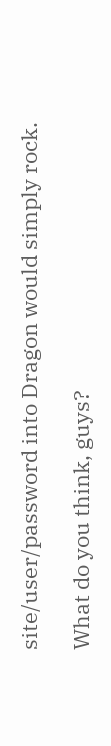site/user/password into Dragon would simply rock.

What do you think, guys?